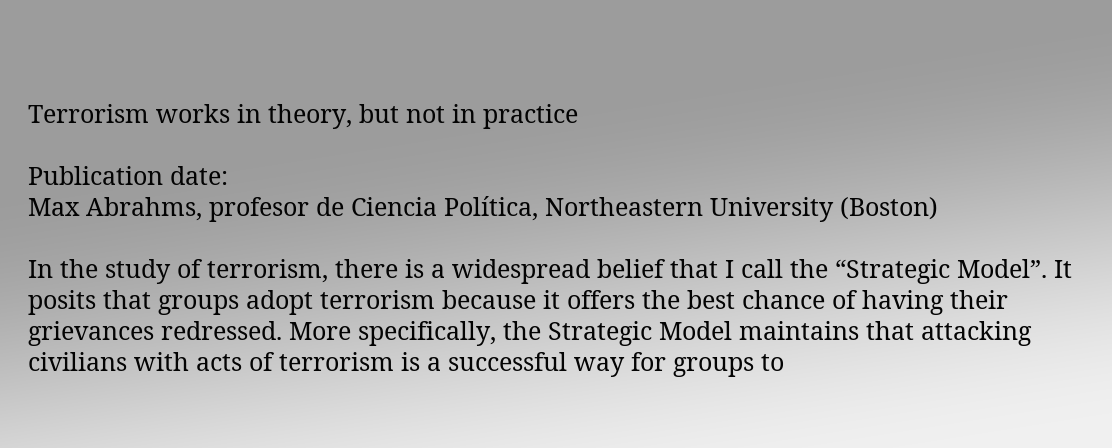Terrorism works in theory, but not in practice

Publication date:
Max Abrahms, profesor de Ciencia Política, Northeastern University (Boston)

In the study of terrorism, there is a widespread belief that I call the “Strategic Model”. It posits that groups adopt terrorism because it offers the best chance of having their grievances redressed. More specifically, the Strategic Model maintains that attacking civilians with acts of terrorism is a successful way for groups to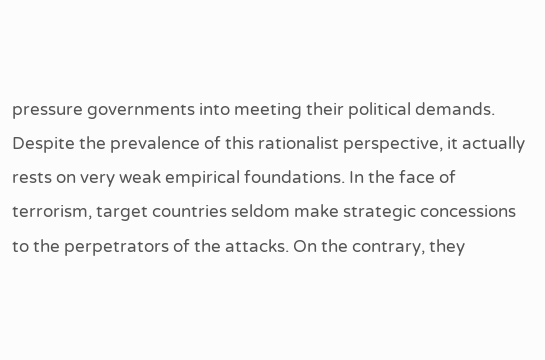pressure governments into meeting their political demands. Despite the prevalence of this rationalist perspective, it actually rests on very weak empirical foundations. In the face of terrorism, target countries seldom make strategic concessions to the perpetrators of the attacks. On the contrary, they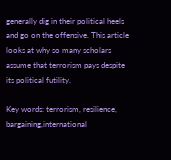generally dig in their political heels and go on the offensive. This article looks at why so many scholars assume that terrorism pays despite its political futility.

Key words: terrorism, resilience, bargaining,international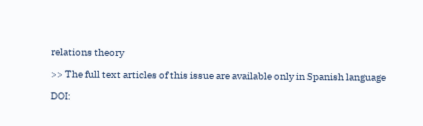relations theory

>> The full text articles of this issue are available only in Spanish language

DOI: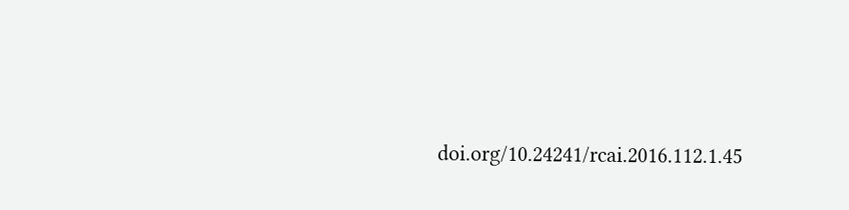doi.org/10.24241/rcai.2016.112.1.45